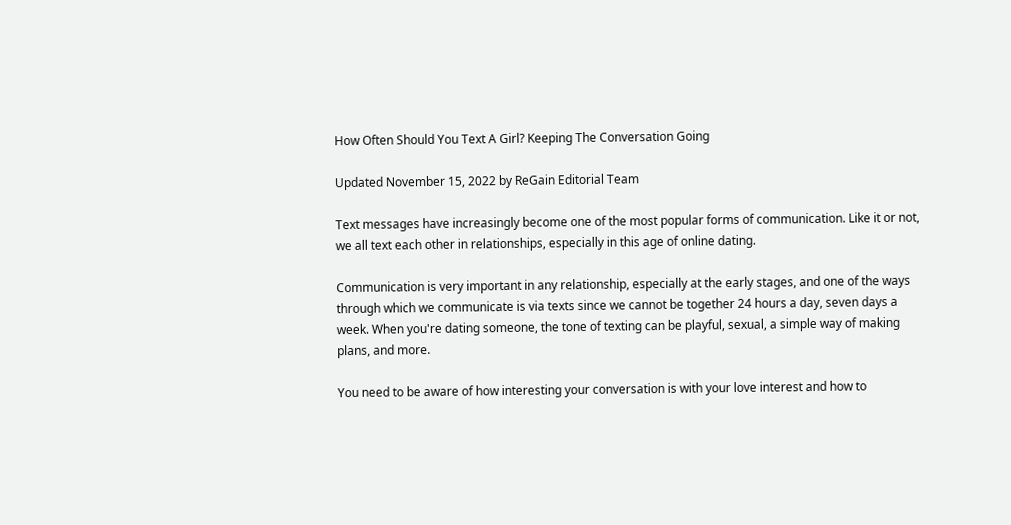How Often Should You Text A Girl? Keeping The Conversation Going

Updated November 15, 2022 by ReGain Editorial Team

Text messages have increasingly become one of the most popular forms of communication. Like it or not, we all text each other in relationships, especially in this age of online dating.

Communication is very important in any relationship, especially at the early stages, and one of the ways through which we communicate is via texts since we cannot be together 24 hours a day, seven days a week. When you're dating someone, the tone of texting can be playful, sexual, a simple way of making plans, and more.

You need to be aware of how interesting your conversation is with your love interest and how to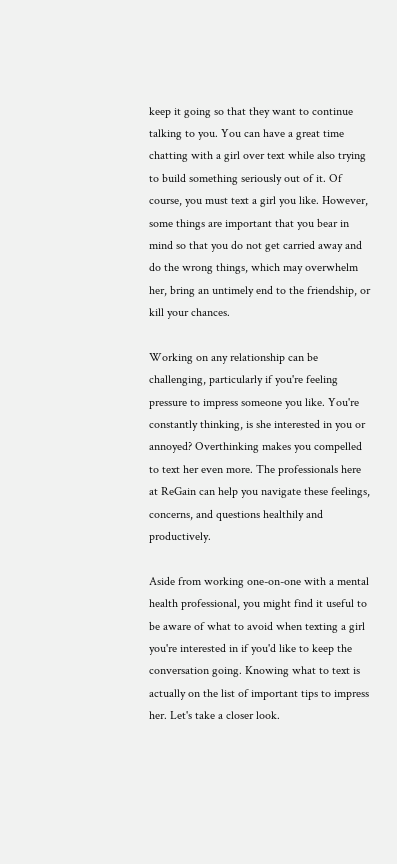keep it going so that they want to continue talking to you. You can have a great time chatting with a girl over text while also trying to build something seriously out of it. Of course, you must text a girl you like. However, some things are important that you bear in mind so that you do not get carried away and do the wrong things, which may overwhelm her, bring an untimely end to the friendship, or kill your chances.

Working on any relationship can be challenging, particularly if you're feeling pressure to impress someone you like. You're constantly thinking, is she interested in you or annoyed? Overthinking makes you compelled to text her even more. The professionals here at ReGain can help you navigate these feelings, concerns, and questions healthily and productively.

Aside from working one-on-one with a mental health professional, you might find it useful to be aware of what to avoid when texting a girl you're interested in if you'd like to keep the conversation going. Knowing what to text is actually on the list of important tips to impress her. Let's take a closer look.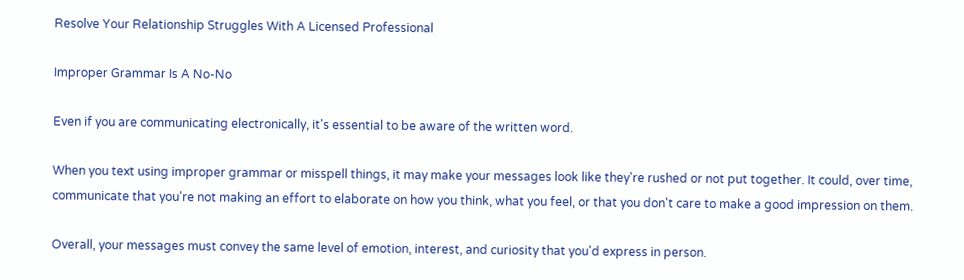Resolve Your Relationship Struggles With A Licensed Professional

Improper Grammar Is A No-No

Even if you are communicating electronically, it's essential to be aware of the written word.

When you text using improper grammar or misspell things, it may make your messages look like they're rushed or not put together. It could, over time, communicate that you're not making an effort to elaborate on how you think, what you feel, or that you don't care to make a good impression on them.

Overall, your messages must convey the same level of emotion, interest, and curiosity that you'd express in person.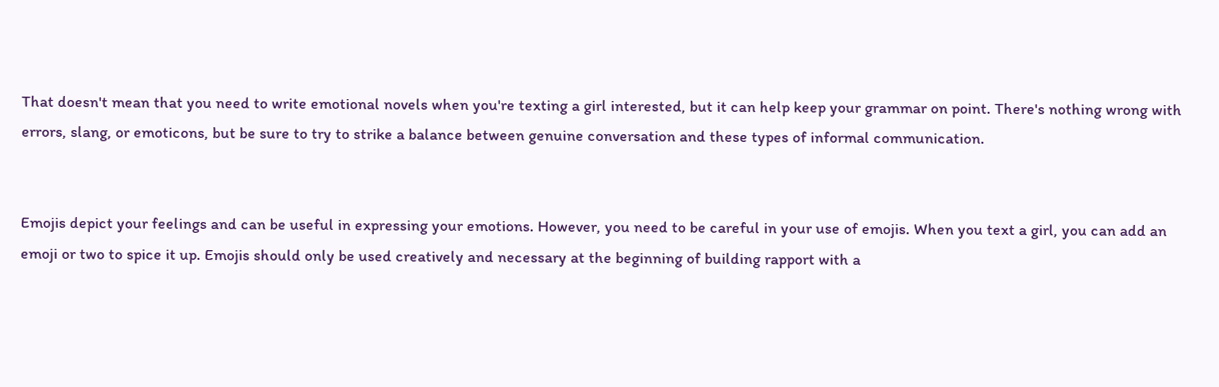That doesn't mean that you need to write emotional novels when you're texting a girl interested, but it can help keep your grammar on point. There's nothing wrong with errors, slang, or emoticons, but be sure to try to strike a balance between genuine conversation and these types of informal communication.


Emojis depict your feelings and can be useful in expressing your emotions. However, you need to be careful in your use of emojis. When you text a girl, you can add an emoji or two to spice it up. Emojis should only be used creatively and necessary at the beginning of building rapport with a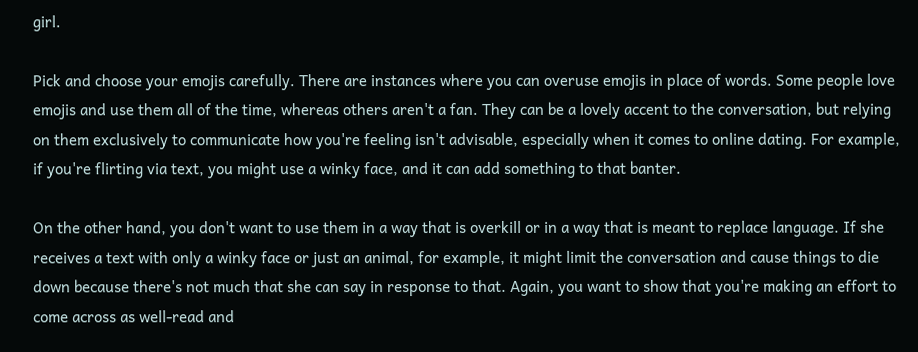girl.

Pick and choose your emojis carefully. There are instances where you can overuse emojis in place of words. Some people love emojis and use them all of the time, whereas others aren't a fan. They can be a lovely accent to the conversation, but relying on them exclusively to communicate how you're feeling isn't advisable, especially when it comes to online dating. For example, if you're flirting via text, you might use a winky face, and it can add something to that banter.

On the other hand, you don't want to use them in a way that is overkill or in a way that is meant to replace language. If she receives a text with only a winky face or just an animal, for example, it might limit the conversation and cause things to die down because there's not much that she can say in response to that. Again, you want to show that you're making an effort to come across as well-read and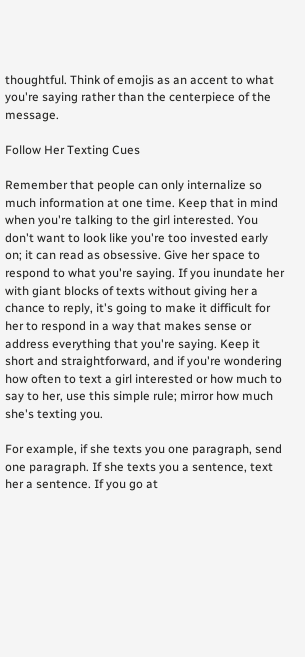thoughtful. Think of emojis as an accent to what you're saying rather than the centerpiece of the message.

Follow Her Texting Cues

Remember that people can only internalize so much information at one time. Keep that in mind when you're talking to the girl interested. You don't want to look like you're too invested early on; it can read as obsessive. Give her space to respond to what you're saying. If you inundate her with giant blocks of texts without giving her a chance to reply, it's going to make it difficult for her to respond in a way that makes sense or address everything that you're saying. Keep it short and straightforward, and if you're wondering how often to text a girl interested or how much to say to her, use this simple rule; mirror how much she's texting you.

For example, if she texts you one paragraph, send one paragraph. If she texts you a sentence, text her a sentence. If you go at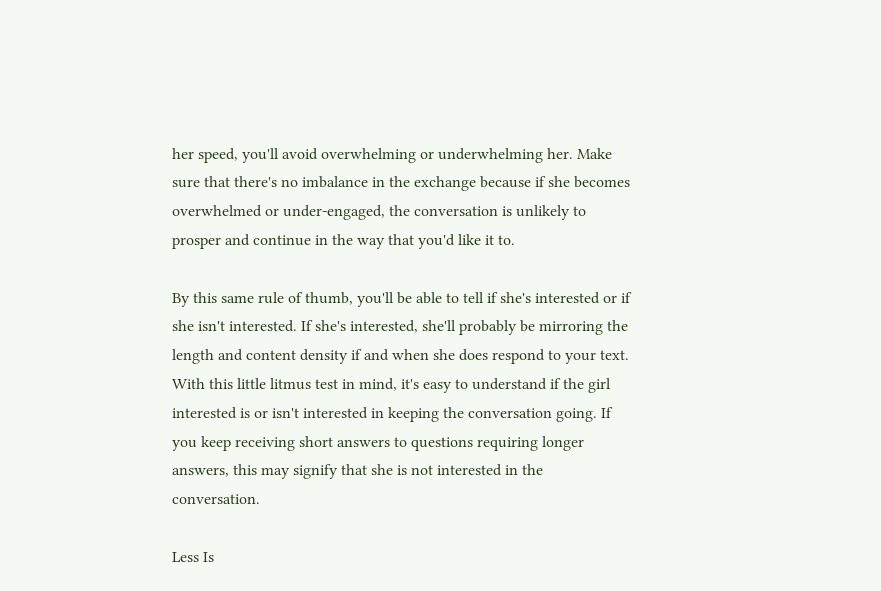her speed, you'll avoid overwhelming or underwhelming her. Make sure that there's no imbalance in the exchange because if she becomes overwhelmed or under-engaged, the conversation is unlikely to prosper and continue in the way that you'd like it to.

By this same rule of thumb, you'll be able to tell if she's interested or if she isn't interested. If she's interested, she'll probably be mirroring the length and content density if and when she does respond to your text. With this little litmus test in mind, it's easy to understand if the girl interested is or isn't interested in keeping the conversation going. If you keep receiving short answers to questions requiring longer answers, this may signify that she is not interested in the conversation.

Less Is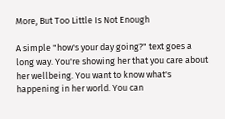More, But Too Little Is Not Enough

A simple "how's your day going?" text goes a long way. You're showing her that you care about her wellbeing. You want to know what's happening in her world. You can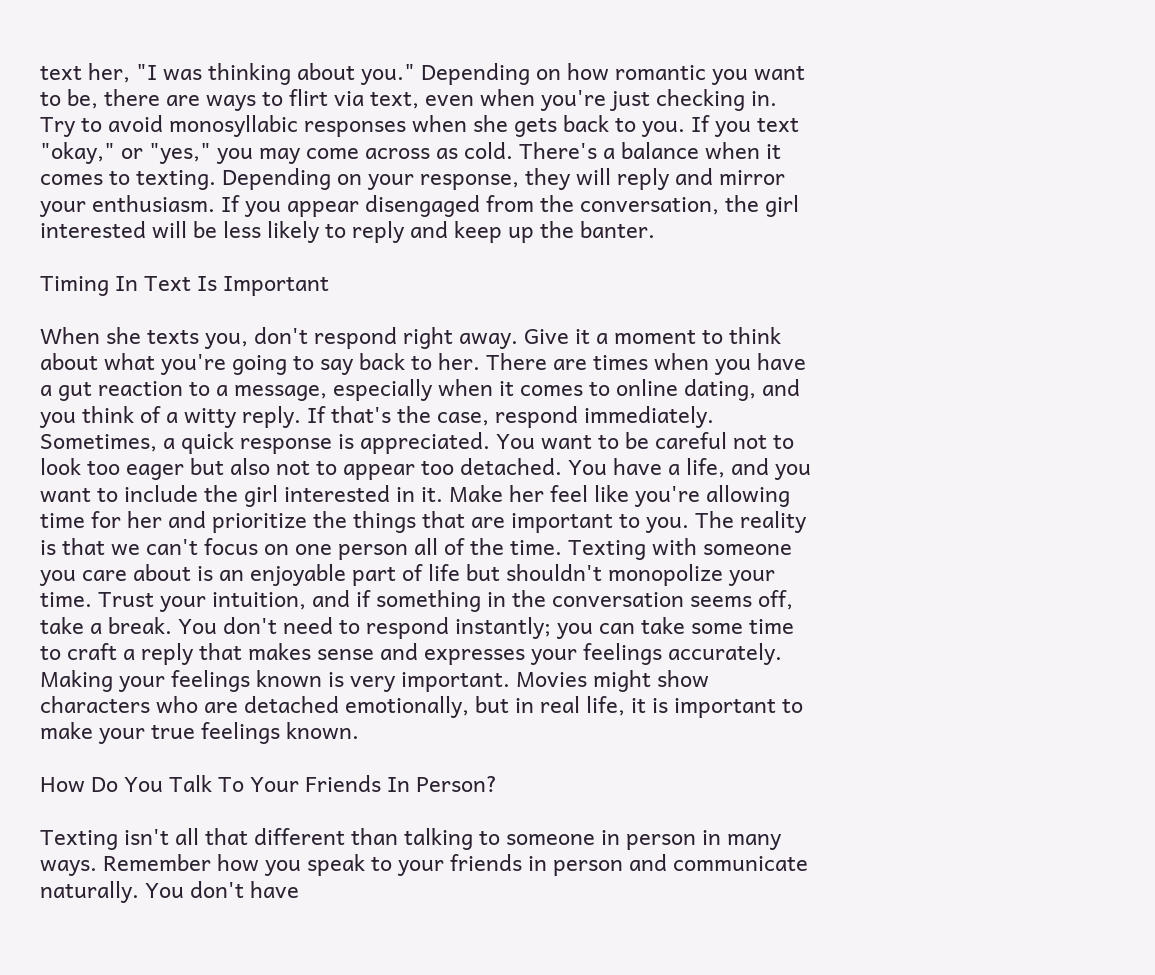text her, "I was thinking about you." Depending on how romantic you want to be, there are ways to flirt via text, even when you're just checking in. Try to avoid monosyllabic responses when she gets back to you. If you text "okay," or "yes," you may come across as cold. There's a balance when it comes to texting. Depending on your response, they will reply and mirror your enthusiasm. If you appear disengaged from the conversation, the girl interested will be less likely to reply and keep up the banter.

Timing In Text Is Important

When she texts you, don't respond right away. Give it a moment to think about what you're going to say back to her. There are times when you have a gut reaction to a message, especially when it comes to online dating, and you think of a witty reply. If that's the case, respond immediately. Sometimes, a quick response is appreciated. You want to be careful not to look too eager but also not to appear too detached. You have a life, and you want to include the girl interested in it. Make her feel like you're allowing time for her and prioritize the things that are important to you. The reality is that we can't focus on one person all of the time. Texting with someone you care about is an enjoyable part of life but shouldn't monopolize your time. Trust your intuition, and if something in the conversation seems off, take a break. You don't need to respond instantly; you can take some time to craft a reply that makes sense and expresses your feelings accurately. Making your feelings known is very important. Movies might show characters who are detached emotionally, but in real life, it is important to make your true feelings known.

How Do You Talk To Your Friends In Person?

Texting isn't all that different than talking to someone in person in many ways. Remember how you speak to your friends in person and communicate naturally. You don't have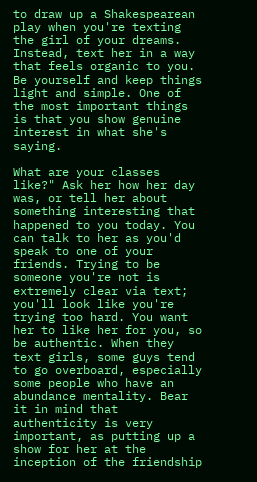to draw up a Shakespearean play when you're texting the girl of your dreams. Instead, text her in a way that feels organic to you. Be yourself and keep things light and simple. One of the most important things is that you show genuine interest in what she's saying.

What are your classes like?" Ask her how her day was, or tell her about something interesting that happened to you today. You can talk to her as you'd speak to one of your friends. Trying to be someone you're not is extremely clear via text; you'll look like you're trying too hard. You want her to like her for you, so be authentic. When they text girls, some guys tend to go overboard, especially some people who have an abundance mentality. Bear it in mind that authenticity is very important, as putting up a show for her at the inception of the friendship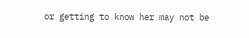or getting to know her may not be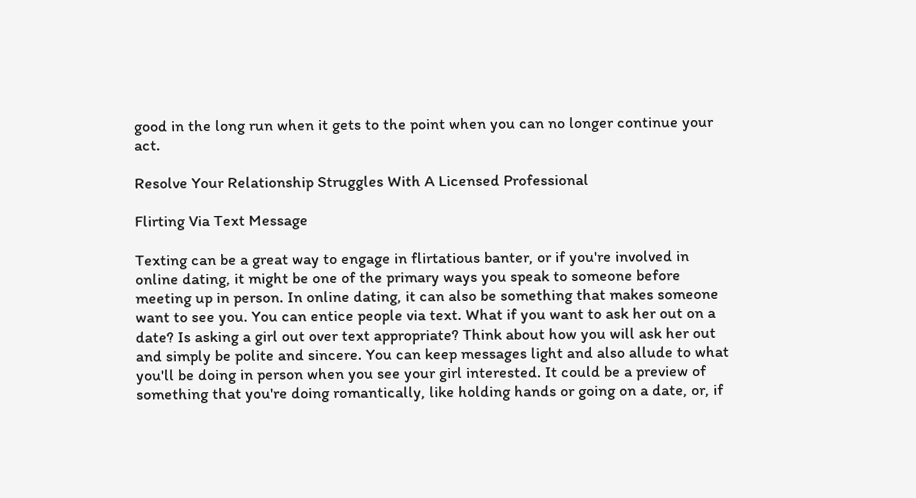good in the long run when it gets to the point when you can no longer continue your act.

Resolve Your Relationship Struggles With A Licensed Professional

Flirting Via Text Message

Texting can be a great way to engage in flirtatious banter, or if you're involved in online dating, it might be one of the primary ways you speak to someone before meeting up in person. In online dating, it can also be something that makes someone want to see you. You can entice people via text. What if you want to ask her out on a date? Is asking a girl out over text appropriate? Think about how you will ask her out and simply be polite and sincere. You can keep messages light and also allude to what you'll be doing in person when you see your girl interested. It could be a preview of something that you're doing romantically, like holding hands or going on a date, or, if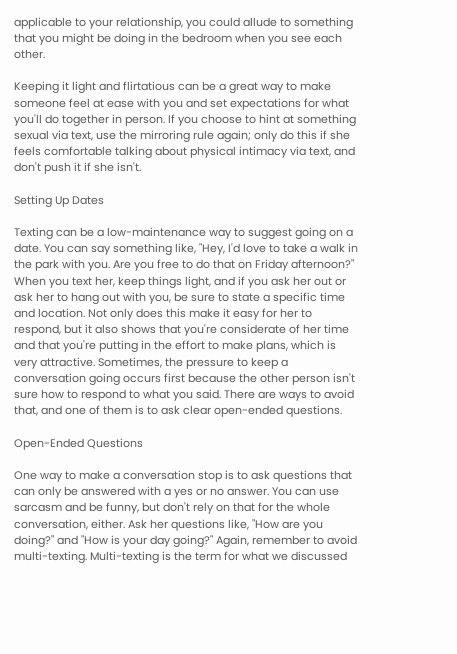applicable to your relationship, you could allude to something that you might be doing in the bedroom when you see each other.

Keeping it light and flirtatious can be a great way to make someone feel at ease with you and set expectations for what you'll do together in person. If you choose to hint at something sexual via text, use the mirroring rule again; only do this if she feels comfortable talking about physical intimacy via text, and don't push it if she isn't.

Setting Up Dates

Texting can be a low-maintenance way to suggest going on a date. You can say something like, "Hey, I'd love to take a walk in the park with you. Are you free to do that on Friday afternoon?" When you text her, keep things light, and if you ask her out or ask her to hang out with you, be sure to state a specific time and location. Not only does this make it easy for her to respond, but it also shows that you're considerate of her time and that you're putting in the effort to make plans, which is very attractive. Sometimes, the pressure to keep a conversation going occurs first because the other person isn't sure how to respond to what you said. There are ways to avoid that, and one of them is to ask clear open-ended questions.

Open-Ended Questions

One way to make a conversation stop is to ask questions that can only be answered with a yes or no answer. You can use sarcasm and be funny, but don't rely on that for the whole conversation, either. Ask her questions like, "How are you doing?" and "How is your day going?" Again, remember to avoid multi-texting. Multi-texting is the term for what we discussed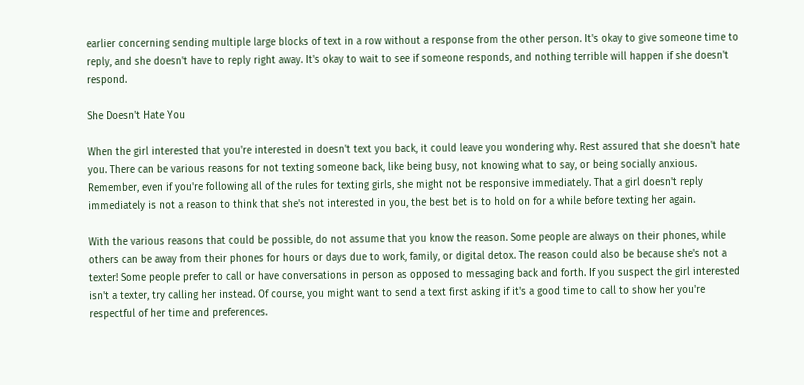earlier concerning sending multiple large blocks of text in a row without a response from the other person. It's okay to give someone time to reply, and she doesn't have to reply right away. It's okay to wait to see if someone responds, and nothing terrible will happen if she doesn't respond.

She Doesn't Hate You

When the girl interested that you're interested in doesn't text you back, it could leave you wondering why. Rest assured that she doesn't hate you. There can be various reasons for not texting someone back, like being busy, not knowing what to say, or being socially anxious. Remember, even if you're following all of the rules for texting girls, she might not be responsive immediately. That a girl doesn't reply immediately is not a reason to think that she's not interested in you, the best bet is to hold on for a while before texting her again.

With the various reasons that could be possible, do not assume that you know the reason. Some people are always on their phones, while others can be away from their phones for hours or days due to work, family, or digital detox. The reason could also be because she's not a texter! Some people prefer to call or have conversations in person as opposed to messaging back and forth. If you suspect the girl interested isn't a texter, try calling her instead. Of course, you might want to send a text first asking if it's a good time to call to show her you're respectful of her time and preferences.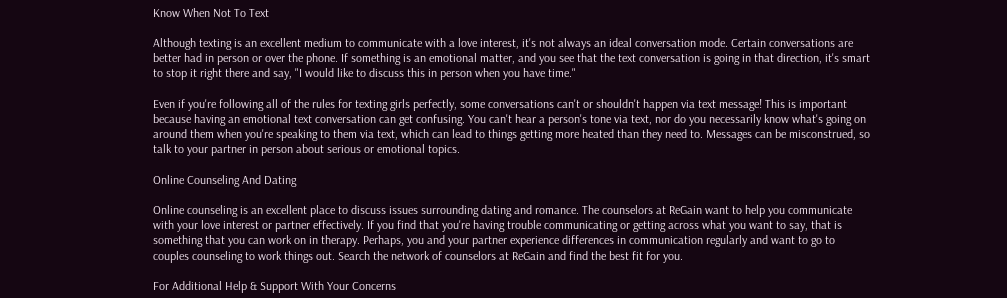Know When Not To Text

Although texting is an excellent medium to communicate with a love interest, it's not always an ideal conversation mode. Certain conversations are better had in person or over the phone. If something is an emotional matter, and you see that the text conversation is going in that direction, it's smart to stop it right there and say, "I would like to discuss this in person when you have time."

Even if you're following all of the rules for texting girls perfectly, some conversations can't or shouldn't happen via text message! This is important because having an emotional text conversation can get confusing. You can't hear a person's tone via text, nor do you necessarily know what's going on around them when you're speaking to them via text, which can lead to things getting more heated than they need to. Messages can be misconstrued, so talk to your partner in person about serious or emotional topics.

Online Counseling And Dating

Online counseling is an excellent place to discuss issues surrounding dating and romance. The counselors at ReGain want to help you communicate with your love interest or partner effectively. If you find that you're having trouble communicating or getting across what you want to say, that is something that you can work on in therapy. Perhaps, you and your partner experience differences in communication regularly and want to go to couples counseling to work things out. Search the network of counselors at ReGain and find the best fit for you.

For Additional Help & Support With Your Concerns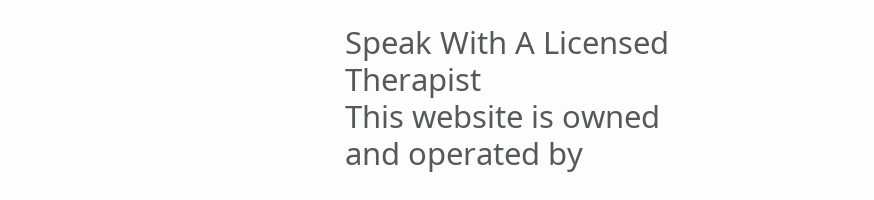Speak With A Licensed Therapist
This website is owned and operated by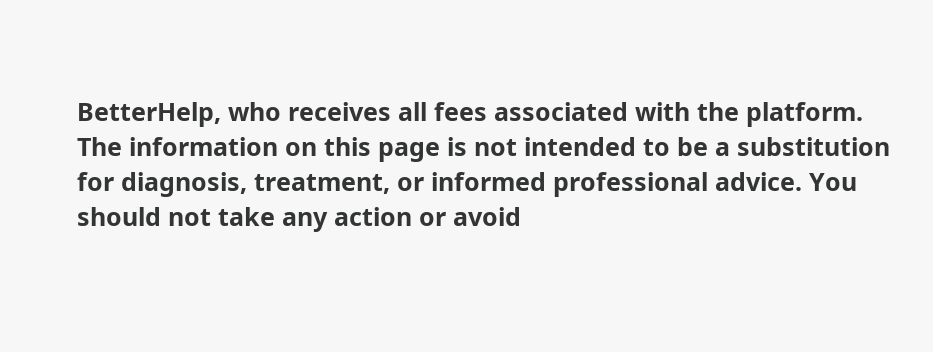BetterHelp, who receives all fees associated with the platform.
The information on this page is not intended to be a substitution for diagnosis, treatment, or informed professional advice. You should not take any action or avoid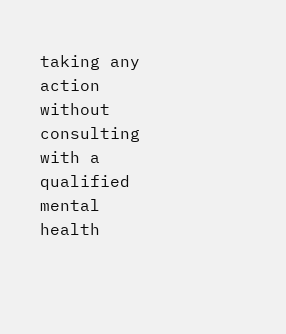taking any action without consulting with a qualified mental health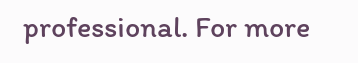professional. For more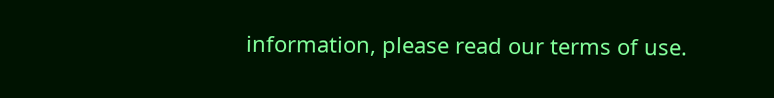information, please read our terms of use.